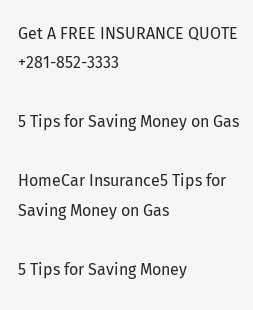Get A FREE INSURANCE QUOTE +281-852-3333

5 Tips for Saving Money on Gas

HomeCar Insurance5 Tips for Saving Money on Gas

5 Tips for Saving Money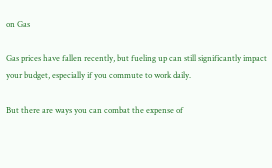on Gas

Gas prices have fallen recently, but fueling up can still significantly impact your budget, especially if you commute to work daily.

But there are ways you can combat the expense of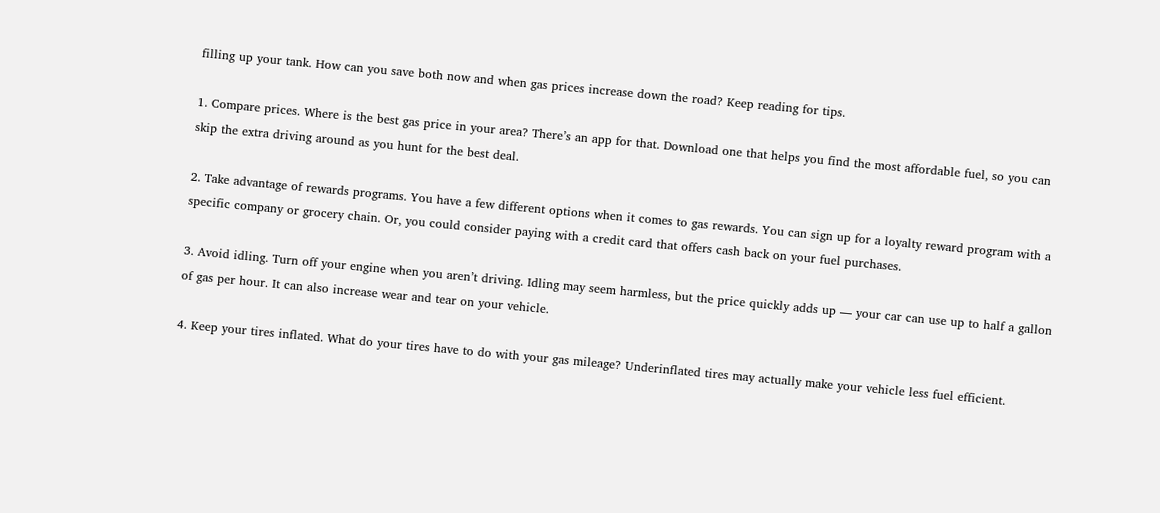filling up your tank. How can you save both now and when gas prices increase down the road? Keep reading for tips.

1. Compare prices. Where is the best gas price in your area? There’s an app for that. Download one that helps you find the most affordable fuel, so you can skip the extra driving around as you hunt for the best deal.

2. Take advantage of rewards programs. You have a few different options when it comes to gas rewards. You can sign up for a loyalty reward program with a specific company or grocery chain. Or, you could consider paying with a credit card that offers cash back on your fuel purchases.

3. Avoid idling. Turn off your engine when you aren’t driving. Idling may seem harmless, but the price quickly adds up — your car can use up to half a gallon of gas per hour. It can also increase wear and tear on your vehicle.

4. Keep your tires inflated. What do your tires have to do with your gas mileage? Underinflated tires may actually make your vehicle less fuel efficient.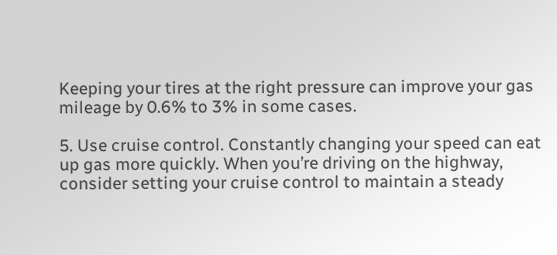Keeping your tires at the right pressure can improve your gas mileage by 0.6% to 3% in some cases.

5. Use cruise control. Constantly changing your speed can eat up gas more quickly. When you’re driving on the highway, consider setting your cruise control to maintain a steady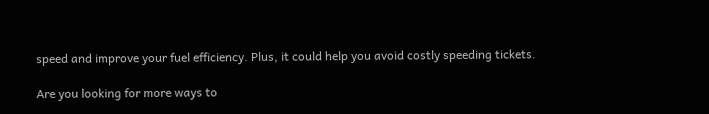speed and improve your fuel efficiency. Plus, it could help you avoid costly speeding tickets.

Are you looking for more ways to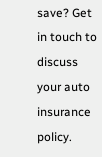save? Get in touch to discuss your auto insurance policy.